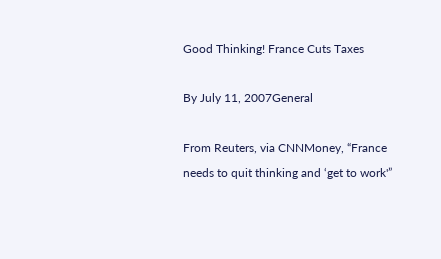Good Thinking! France Cuts Taxes

By July 11, 2007General

From Reuters, via CNNMoney, “France needs to quit thinking and ‘get to work'”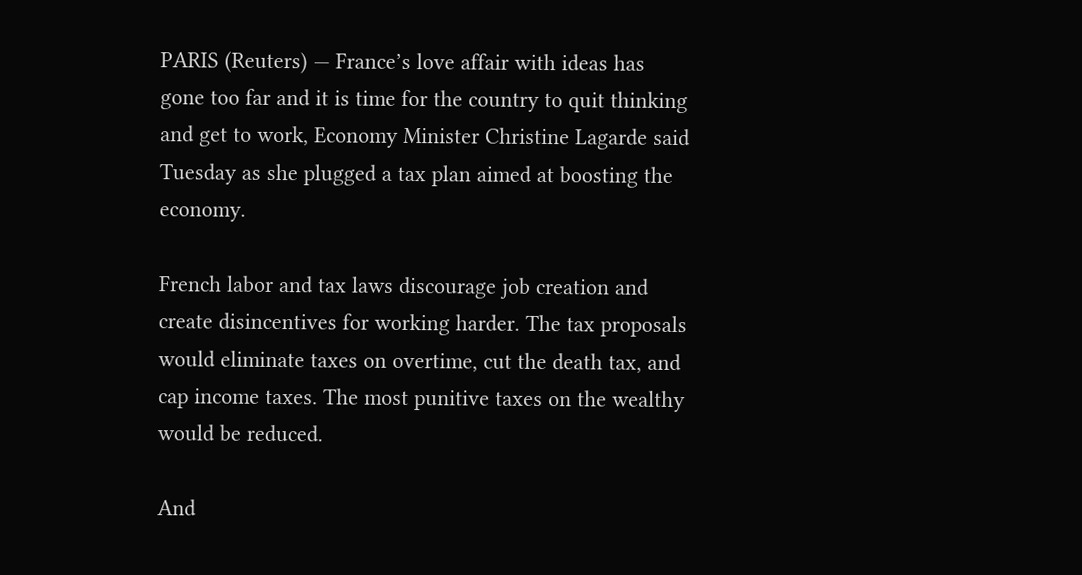PARIS (Reuters) — France’s love affair with ideas has gone too far and it is time for the country to quit thinking and get to work, Economy Minister Christine Lagarde said Tuesday as she plugged a tax plan aimed at boosting the economy.

French labor and tax laws discourage job creation and create disincentives for working harder. The tax proposals would eliminate taxes on overtime, cut the death tax, and cap income taxes. The most punitive taxes on the wealthy would be reduced.

And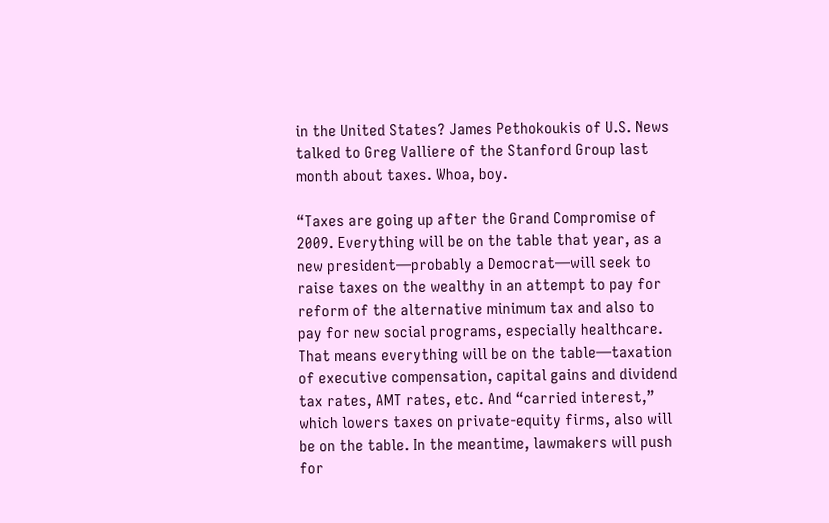in the United States? James Pethokoukis of U.S. News talked to Greg Valliere of the Stanford Group last month about taxes. Whoa, boy.

“Taxes are going up after the Grand Compromise of 2009. Everything will be on the table that year, as a new president—probably a Democrat—will seek to raise taxes on the wealthy in an attempt to pay for reform of the alternative minimum tax and also to pay for new social programs, especially healthcare. That means everything will be on the table—taxation of executive compensation, capital gains and dividend tax rates, AMT rates, etc. And “carried interest,” which lowers taxes on private-equity firms, also will be on the table. In the meantime, lawmakers will push for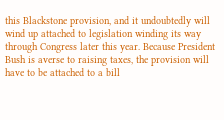this Blackstone provision, and it undoubtedly will wind up attached to legislation winding its way through Congress later this year. Because President Bush is averse to raising taxes, the provision will have to be attached to a bill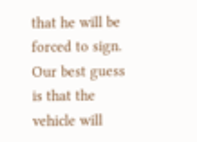that he will be forced to sign. Our best guess is that the vehicle will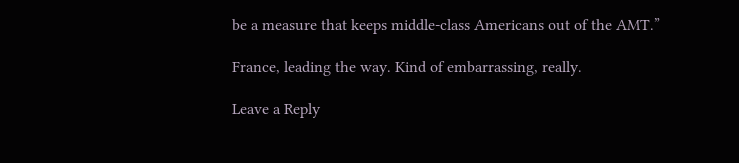be a measure that keeps middle-class Americans out of the AMT.”

France, leading the way. Kind of embarrassing, really.

Leave a Reply